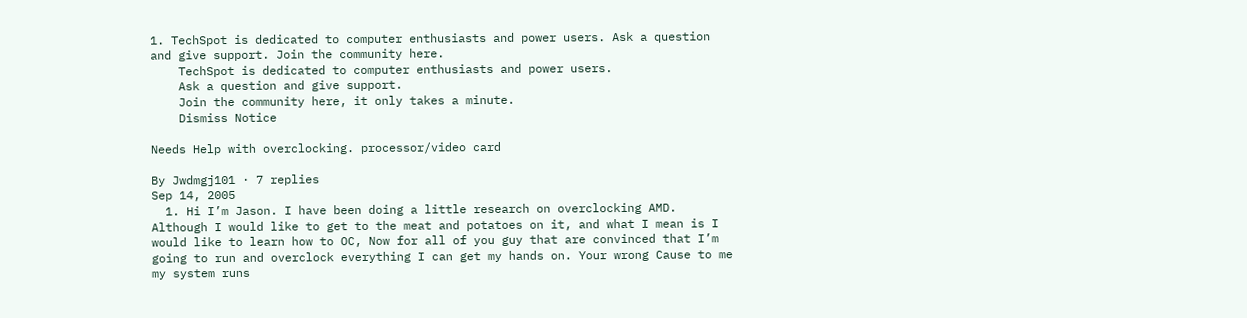1. TechSpot is dedicated to computer enthusiasts and power users. Ask a question and give support. Join the community here.
    TechSpot is dedicated to computer enthusiasts and power users.
    Ask a question and give support.
    Join the community here, it only takes a minute.
    Dismiss Notice

Needs Help with overclocking. processor/video card

By Jwdmgj101 · 7 replies
Sep 14, 2005
  1. Hi I’m Jason. I have been doing a little research on overclocking AMD. Although I would like to get to the meat and potatoes on it, and what I mean is I would like to learn how to OC, Now for all of you guy that are convinced that I’m going to run and overclock everything I can get my hands on. Your wrong Cause to me my system runs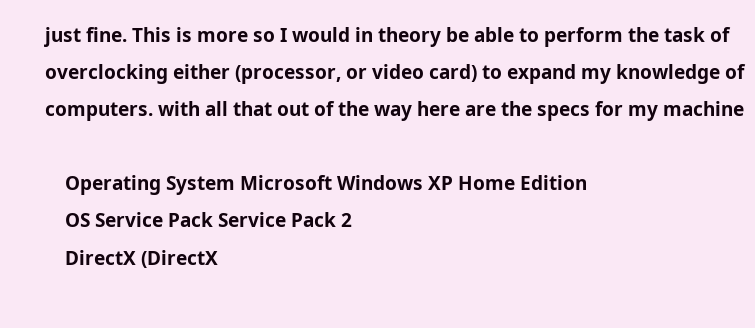just fine. This is more so I would in theory be able to perform the task of overclocking either (processor, or video card) to expand my knowledge of computers. with all that out of the way here are the specs for my machine

    Operating System Microsoft Windows XP Home Edition
    OS Service Pack Service Pack 2
    DirectX (DirectX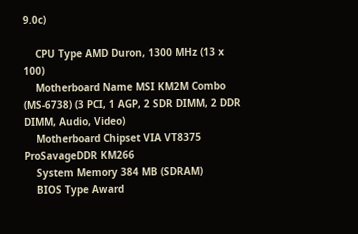9.0c)

    CPU Type AMD Duron, 1300 MHz (13 x 100)
    Motherboard Name MSI KM2M Combo (MS-6738) (3 PCI, 1 AGP, 2 SDR DIMM, 2 DDR DIMM, Audio, Video)
    Motherboard Chipset VIA VT8375 ProSavageDDR KM266
    System Memory 384 MB (SDRAM)
    BIOS Type Award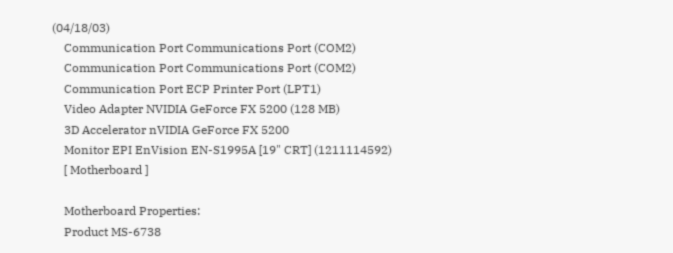(04/18/03)
    Communication Port Communications Port (COM2)
    Communication Port Communications Port (COM2)
    Communication Port ECP Printer Port (LPT1)
    Video Adapter NVIDIA GeForce FX 5200 (128 MB)
    3D Accelerator nVIDIA GeForce FX 5200
    Monitor EPI EnVision EN-S1995A [19" CRT] (1211114592)
    [ Motherboard ]

    Motherboard Properties:
    Product MS-6738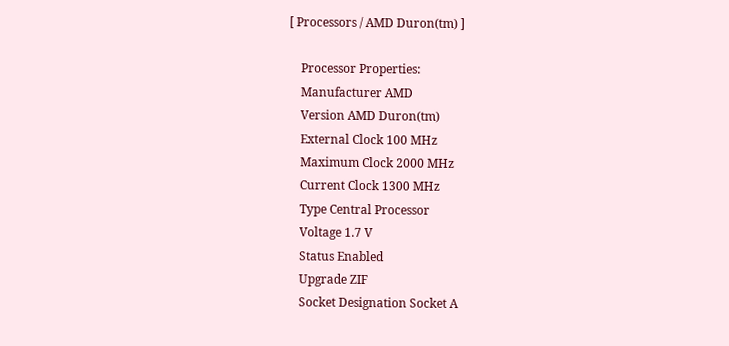[ Processors / AMD Duron(tm) ]

    Processor Properties:
    Manufacturer AMD
    Version AMD Duron(tm)
    External Clock 100 MHz
    Maximum Clock 2000 MHz
    Current Clock 1300 MHz
    Type Central Processor
    Voltage 1.7 V
    Status Enabled
    Upgrade ZIF
    Socket Designation Socket A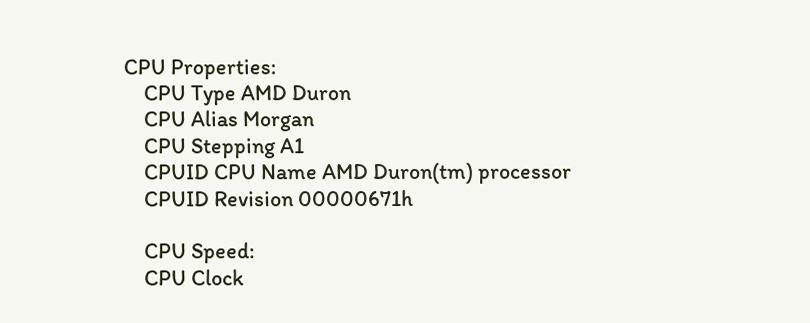CPU Properties:
    CPU Type AMD Duron
    CPU Alias Morgan
    CPU Stepping A1
    CPUID CPU Name AMD Duron(tm) processor
    CPUID Revision 00000671h

    CPU Speed:
    CPU Clock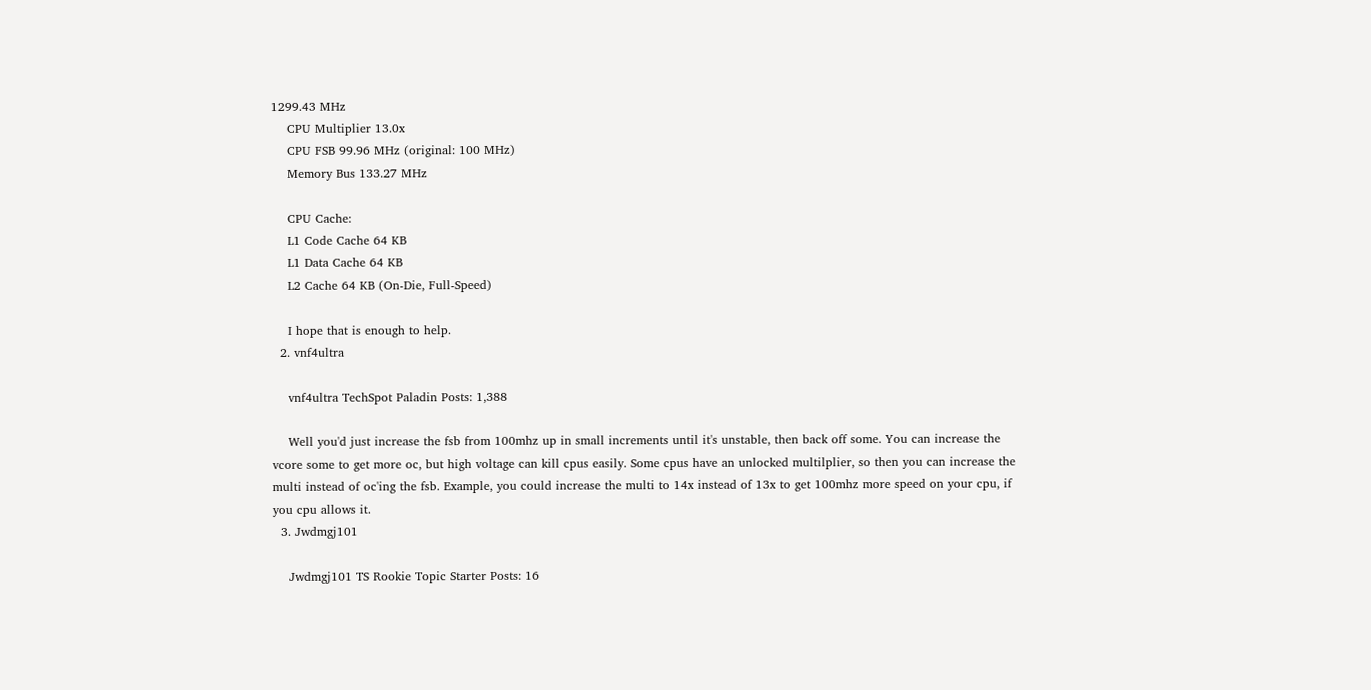1299.43 MHz
    CPU Multiplier 13.0x
    CPU FSB 99.96 MHz (original: 100 MHz)
    Memory Bus 133.27 MHz

    CPU Cache:
    L1 Code Cache 64 KB
    L1 Data Cache 64 KB
    L2 Cache 64 KB (On-Die, Full-Speed)

    I hope that is enough to help.
  2. vnf4ultra

    vnf4ultra TechSpot Paladin Posts: 1,388

    Well you'd just increase the fsb from 100mhz up in small increments until it's unstable, then back off some. You can increase the vcore some to get more oc, but high voltage can kill cpus easily. Some cpus have an unlocked multilplier, so then you can increase the multi instead of oc'ing the fsb. Example, you could increase the multi to 14x instead of 13x to get 100mhz more speed on your cpu, if you cpu allows it.
  3. Jwdmgj101

    Jwdmgj101 TS Rookie Topic Starter Posts: 16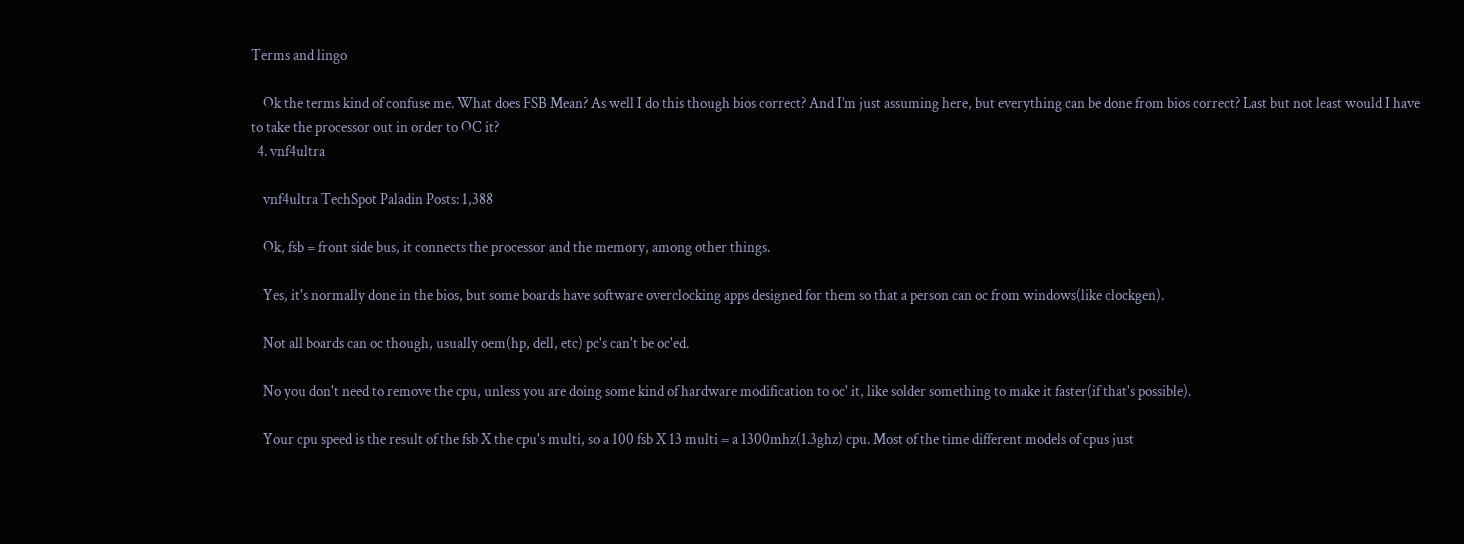Terms and lingo

    Ok the terms kind of confuse me. What does FSB Mean? As well I do this though bios correct? And I’m just assuming here, but everything can be done from bios correct? Last but not least would I have to take the processor out in order to OC it?
  4. vnf4ultra

    vnf4ultra TechSpot Paladin Posts: 1,388

    Ok, fsb = front side bus, it connects the processor and the memory, among other things.

    Yes, it's normally done in the bios, but some boards have software overclocking apps designed for them so that a person can oc from windows(like clockgen).

    Not all boards can oc though, usually oem(hp, dell, etc) pc's can't be oc'ed.

    No you don't need to remove the cpu, unless you are doing some kind of hardware modification to oc' it, like solder something to make it faster(if that's possible).

    Your cpu speed is the result of the fsb X the cpu's multi, so a 100 fsb X 13 multi = a 1300mhz(1.3ghz) cpu. Most of the time different models of cpus just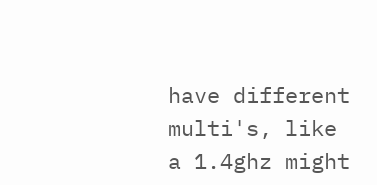have different multi's, like a 1.4ghz might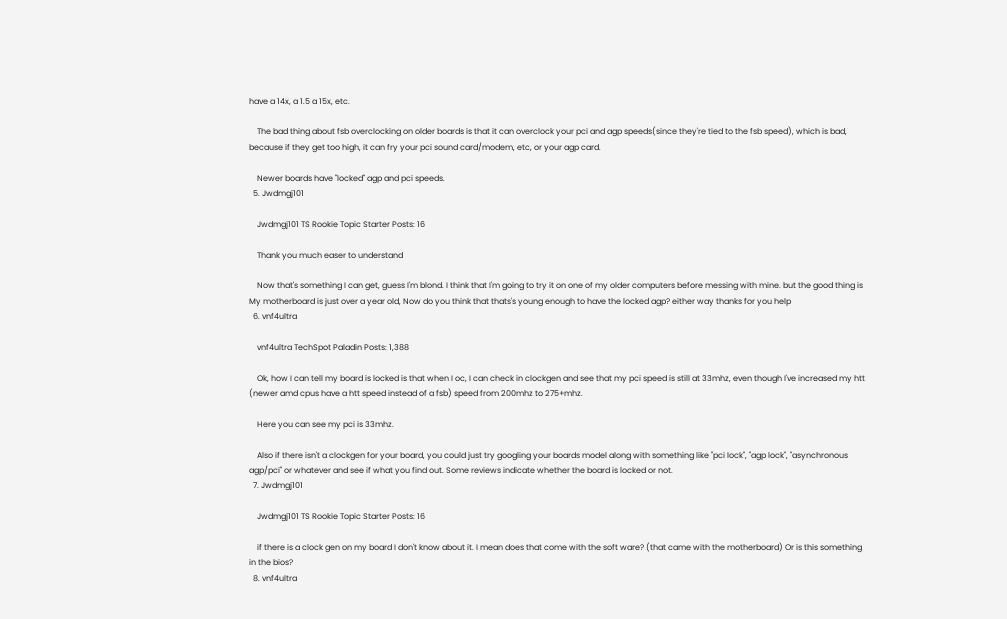have a 14x, a 1.5 a 15x, etc.

    The bad thing about fsb overclocking on older boards is that it can overclock your pci and agp speeds(since they're tied to the fsb speed), which is bad, because if they get too high, it can fry your pci sound card/modem, etc, or your agp card.

    Newer boards have "locked" agp and pci speeds.
  5. Jwdmgj101

    Jwdmgj101 TS Rookie Topic Starter Posts: 16

    Thank you much easer to understand

    Now that's something I can get, guess I'm blond. I think that I'm going to try it on one of my older computers before messing with mine. but the good thing is My motherboard is just over a year old, Now do you think that thats's young enough to have the locked agp? either way thanks for you help
  6. vnf4ultra

    vnf4ultra TechSpot Paladin Posts: 1,388

    Ok, how I can tell my board is locked is that when I oc, I can check in clockgen and see that my pci speed is still at 33mhz, even though I've increased my htt (newer amd cpus have a htt speed instead of a fsb) speed from 200mhz to 275+mhz.

    Here you can see my pci is 33mhz.

    Also if there isn't a clockgen for your board, you could just try googling your boards model along with something like "pci lock", "agp lock", "asynchronous agp/pci" or whatever and see if what you find out. Some reviews indicate whether the board is locked or not.
  7. Jwdmgj101

    Jwdmgj101 TS Rookie Topic Starter Posts: 16

    if there is a clock gen on my board I don't know about it. I mean does that come with the soft ware? (that came with the motherboard) Or is this something in the bios?
  8. vnf4ultra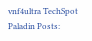vnf4ultra TechSpot Paladin Posts: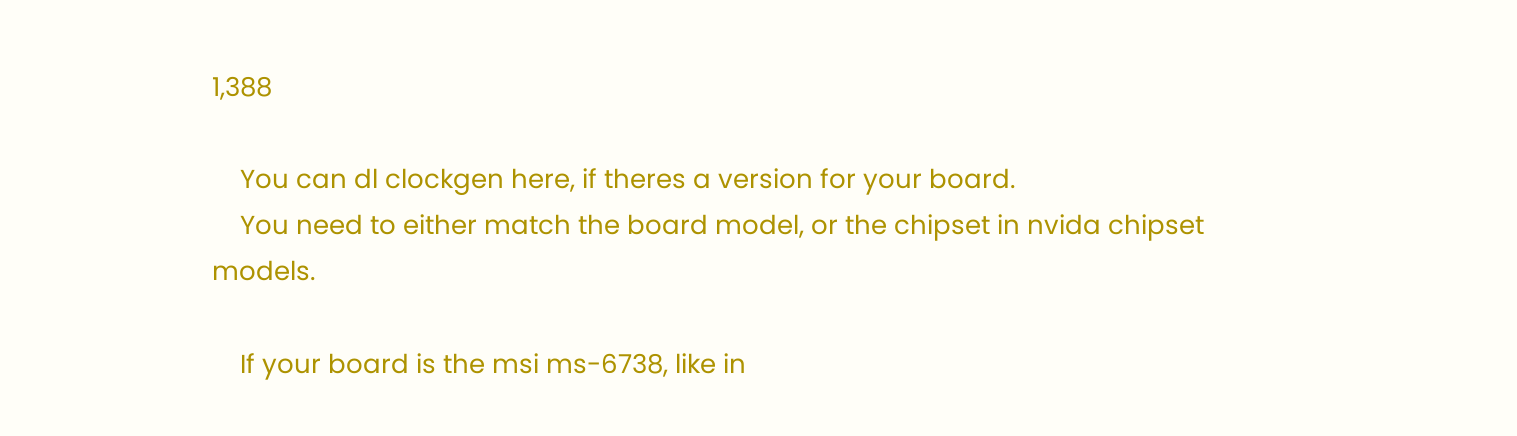1,388

    You can dl clockgen here, if theres a version for your board.
    You need to either match the board model, or the chipset in nvida chipset models.

    If your board is the msi ms-6738, like in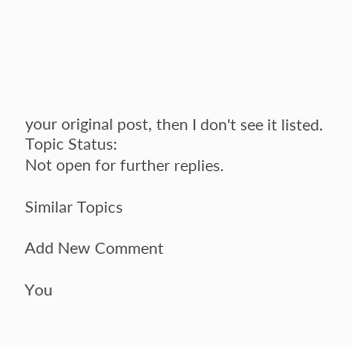your original post, then I don't see it listed.
Topic Status:
Not open for further replies.

Similar Topics

Add New Comment

You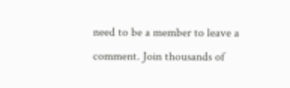need to be a member to leave a comment. Join thousands of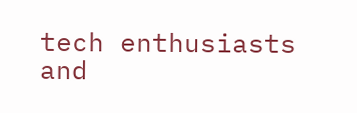tech enthusiasts and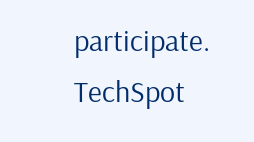participate.
TechSpot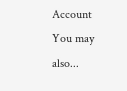Account You may also...